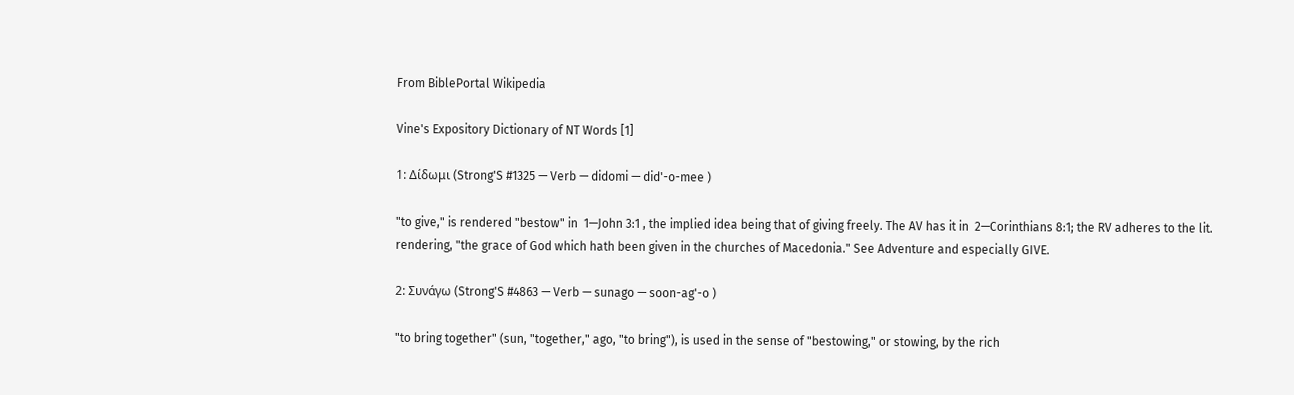From BiblePortal Wikipedia

Vine's Expository Dictionary of NT Words [1]

1: Δίδωμι (Strong'S #1325 — Verb — didomi — did'-o-mee )

"to give," is rendered "bestow" in  1—John 3:1 , the implied idea being that of giving freely. The AV has it in  2—Corinthians 8:1; the RV adheres to the lit. rendering, "the grace of God which hath been given in the churches of Macedonia." See Adventure and especially GIVE.

2: Συνάγω (Strong'S #4863 — Verb — sunago — soon-ag'-o )

"to bring together" (sun, "together," ago, "to bring"), is used in the sense of "bestowing," or stowing, by the rich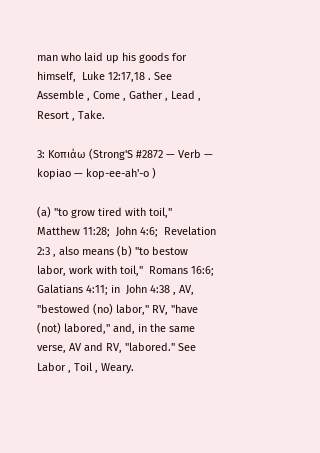man who laid up his goods for himself,  Luke 12:17,18 . See Assemble , Come , Gather , Lead , Resort , Take.

3: Κοπιάω (Strong'S #2872 — Verb — kopiao — kop-ee-ah'-o )

(a) "to grow tired with toil,"  Matthew 11:28;  John 4:6;  Revelation 2:3 , also means (b) "to bestow labor, work with toil,"  Romans 16:6;  Galatians 4:11; in  John 4:38 , AV, "bestowed (no) labor," RV, "have (not) labored," and, in the same verse, AV and RV, "labored." See Labor , Toil , Weary.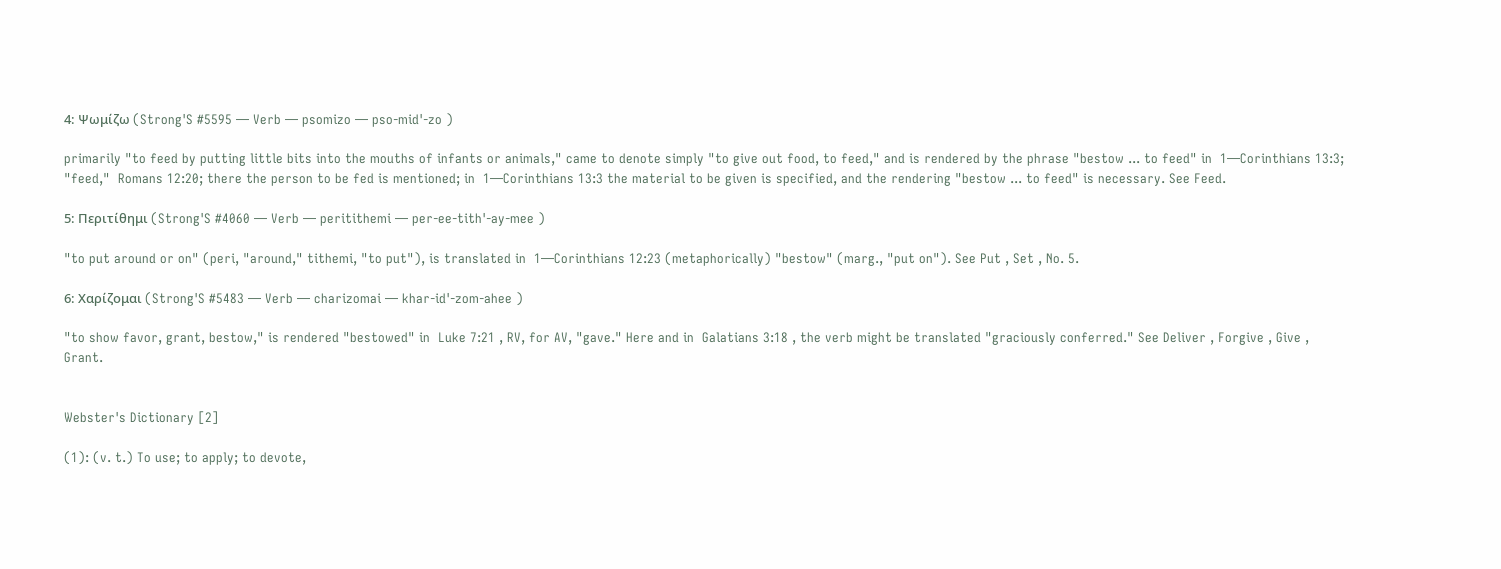4: Ψωμίζω (Strong'S #5595 — Verb — psomizo — pso-mid'-zo )

primarily "to feed by putting little bits into the mouths of infants or animals," came to denote simply "to give out food, to feed," and is rendered by the phrase "bestow ... to feed" in  1—Corinthians 13:3; "feed,"  Romans 12:20; there the person to be fed is mentioned; in  1—Corinthians 13:3 the material to be given is specified, and the rendering "bestow ... to feed" is necessary. See Feed.

5: Περιτίθημι (Strong'S #4060 — Verb — peritithemi — per-ee-tith'-ay-mee )

"to put around or on" (peri, "around," tithemi, "to put"), is translated in  1—Corinthians 12:23 (metaphorically) "bestow" (marg., "put on"). See Put , Set , No. 5.

6: Χαρίζομαι (Strong'S #5483 — Verb — charizomai — khar-id'-zom-ahee )

"to show favor, grant, bestow," is rendered "bestowed" in  Luke 7:21 , RV, for AV, "gave." Here and in  Galatians 3:18 , the verb might be translated "graciously conferred." See Deliver , Forgive , Give , Grant.


Webster's Dictionary [2]

(1): (v. t.) To use; to apply; to devote,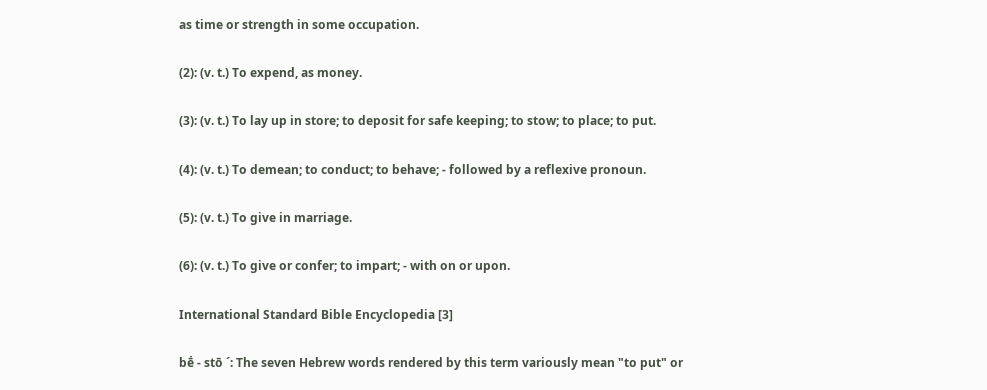as time or strength in some occupation.

(2): (v. t.) To expend, as money.

(3): (v. t.) To lay up in store; to deposit for safe keeping; to stow; to place; to put.

(4): (v. t.) To demean; to conduct; to behave; - followed by a reflexive pronoun.

(5): (v. t.) To give in marriage.

(6): (v. t.) To give or confer; to impart; - with on or upon.

International Standard Bible Encyclopedia [3]

bē̇ - stō ´: The seven Hebrew words rendered by this term variously mean "to put" or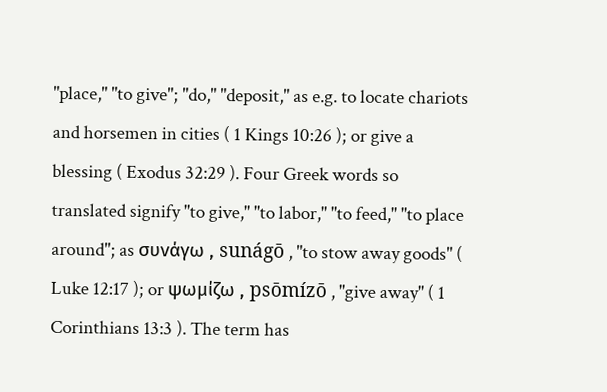"place," "to give"; "do," "deposit," as e.g. to locate chariots and horsemen in cities ( 1 Kings 10:26 ); or give a blessing ( Exodus 32:29 ). Four Greek words so translated signify "to give," "to labor," "to feed," "to place around"; as συνάγω , sunágō , "to stow away goods" ( Luke 12:17 ); or ψωμίζω , psōmı́zō , "give away" ( 1 Corinthians 13:3 ). The term has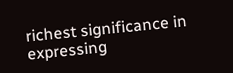richest significance in expressing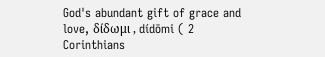God's abundant gift of grace and love, δίδωμι , dı́dōmi ( 2 Corinthians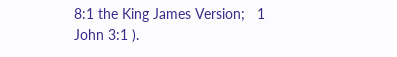8:1 the King James Version;   1 John 3:1 ).